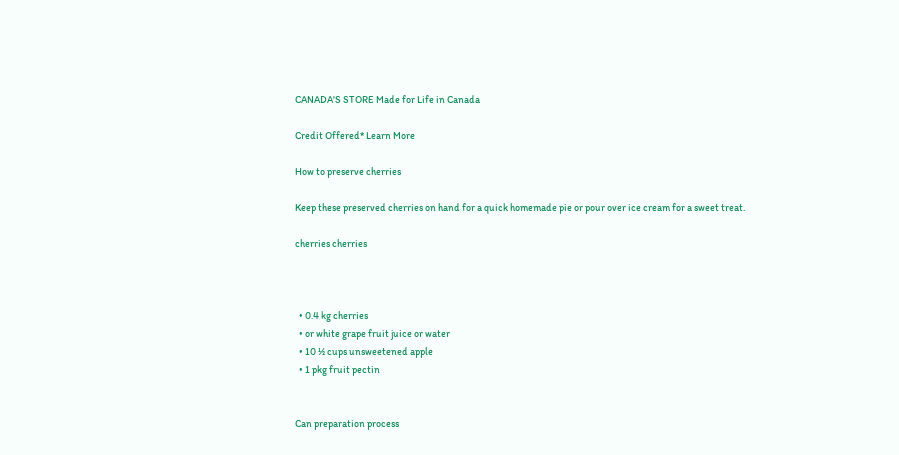CANADA'S STORE Made for Life in Canada

Credit Offered* Learn More

How to preserve cherries

Keep these preserved cherries on hand for a quick homemade pie or pour over ice cream for a sweet treat.

cherries cherries



  • 0.4 kg cherries
  • or white grape fruit juice or water
  • 10 ½ cups unsweetened apple
  • 1 pkg fruit pectin


Can preparation process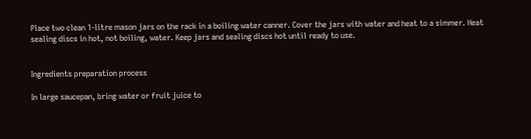Place two clean 1-litre mason jars on the rack in a boiling water canner. Cover the jars with water and heat to a simmer. Heat sealing discs in hot, not boiling, water. Keep jars and sealing discs hot until ready to use.


Ingredients preparation process

In large saucepan, bring water or fruit juice to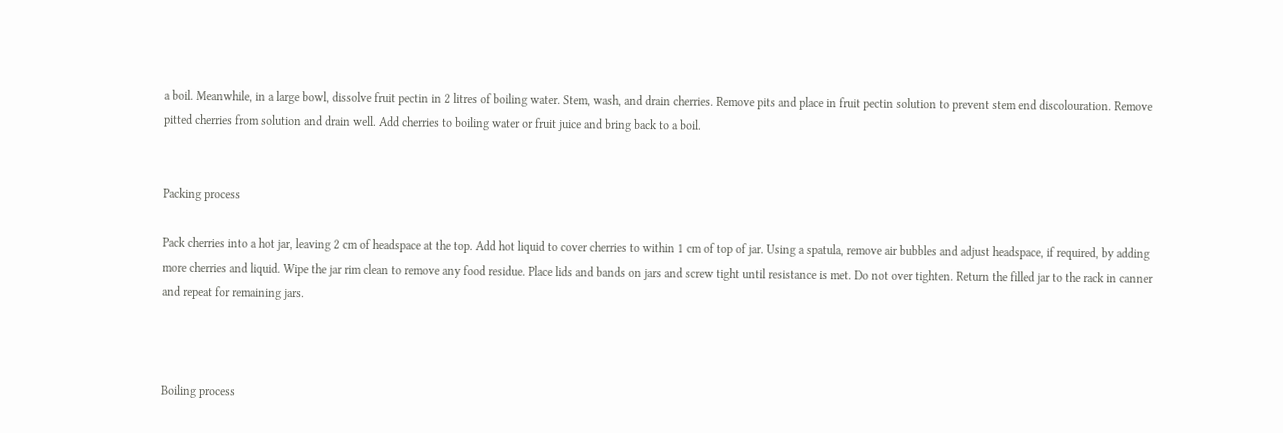a boil. Meanwhile, in a large bowl, dissolve fruit pectin in 2 litres of boiling water. Stem, wash, and drain cherries. Remove pits and place in fruit pectin solution to prevent stem end discolouration. Remove pitted cherries from solution and drain well. Add cherries to boiling water or fruit juice and bring back to a boil.


Packing process

Pack cherries into a hot jar, leaving 2 cm of headspace at the top. Add hot liquid to cover cherries to within 1 cm of top of jar. Using a spatula, remove air bubbles and adjust headspace, if required, by adding more cherries and liquid. Wipe the jar rim clean to remove any food residue. Place lids and bands on jars and screw tight until resistance is met. Do not over tighten. Return the filled jar to the rack in canner and repeat for remaining jars.



Boiling process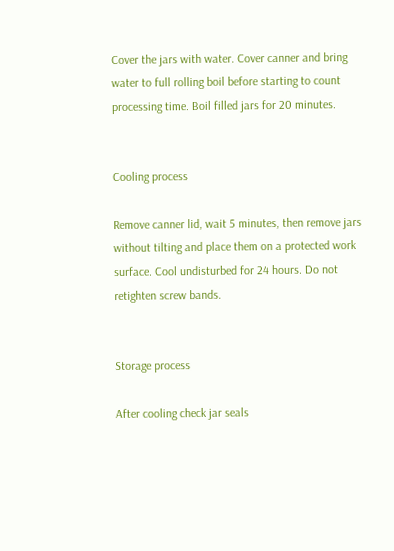Cover the jars with water. Cover canner and bring water to full rolling boil before starting to count processing time. Boil filled jars for 20 minutes.


Cooling process

Remove canner lid, wait 5 minutes, then remove jars without tilting and place them on a protected work surface. Cool undisturbed for 24 hours. Do not retighten screw bands.


Storage process

After cooling check jar seals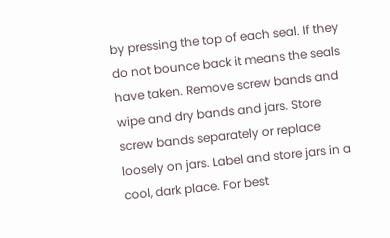by pressing the top of each seal. If they do not bounce back it means the seals have taken. Remove screw bands and wipe and dry bands and jars. Store screw bands separately or replace loosely on jars. Label and store jars in a cool, dark place. For best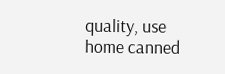quality, use home canned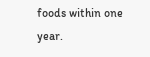foods within one year.